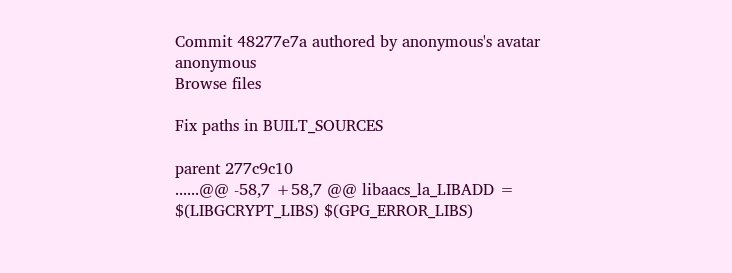Commit 48277e7a authored by anonymous's avatar anonymous
Browse files

Fix paths in BUILT_SOURCES

parent 277c9c10
......@@ -58,7 +58,7 @@ libaacs_la_LIBADD = $(LIBGCRYPT_LIBS) $(GPG_ERROR_LIBS)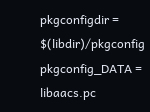pkgconfigdir = $(libdir)/pkgconfig
pkgconfig_DATA = libaacs.pc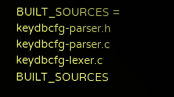BUILT_SOURCES = keydbcfg-parser.h keydbcfg-parser.c keydbcfg-lexer.c
BUILT_SOURCES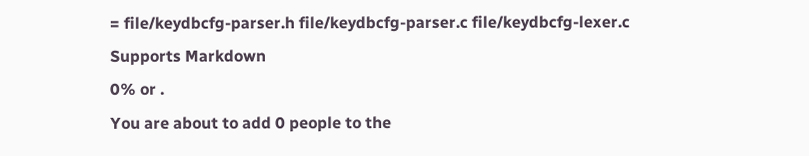= file/keydbcfg-parser.h file/keydbcfg-parser.c file/keydbcfg-lexer.c
Supports Markdown
0% or .
You are about to add 0 people to the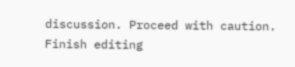discussion. Proceed with caution.
Finish editing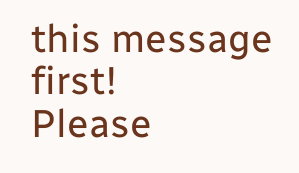this message first!
Please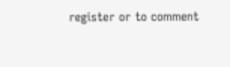register or to comment